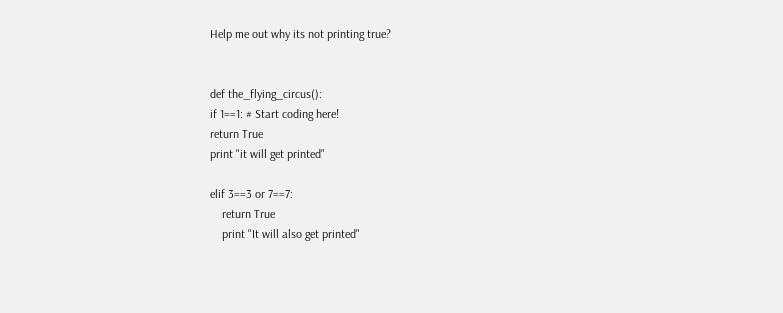Help me out why its not printing true?


def the_flying_circus():
if 1==1: # Start coding here!
return True
print "it will get printed"

elif 3==3 or 7==7:
    return True
    print "It will also get printed"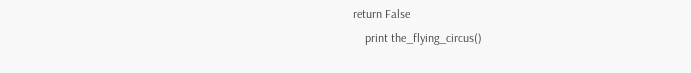return False
    print the_flying_circus()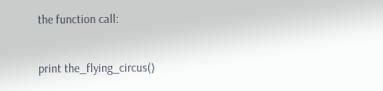the function call:

print the_flying_circus()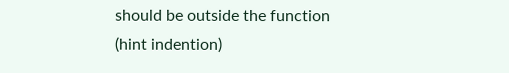should be outside the function (hint indention)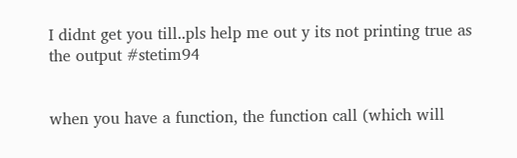I didnt get you till..pls help me out y its not printing true as the output #stetim94


when you have a function, the function call (which will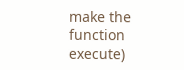make the function execute)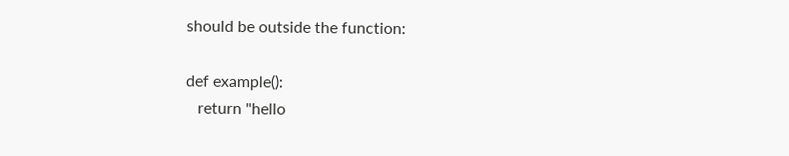should be outside the function:

def example():
   return "hello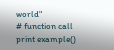world"
# function call
print example()